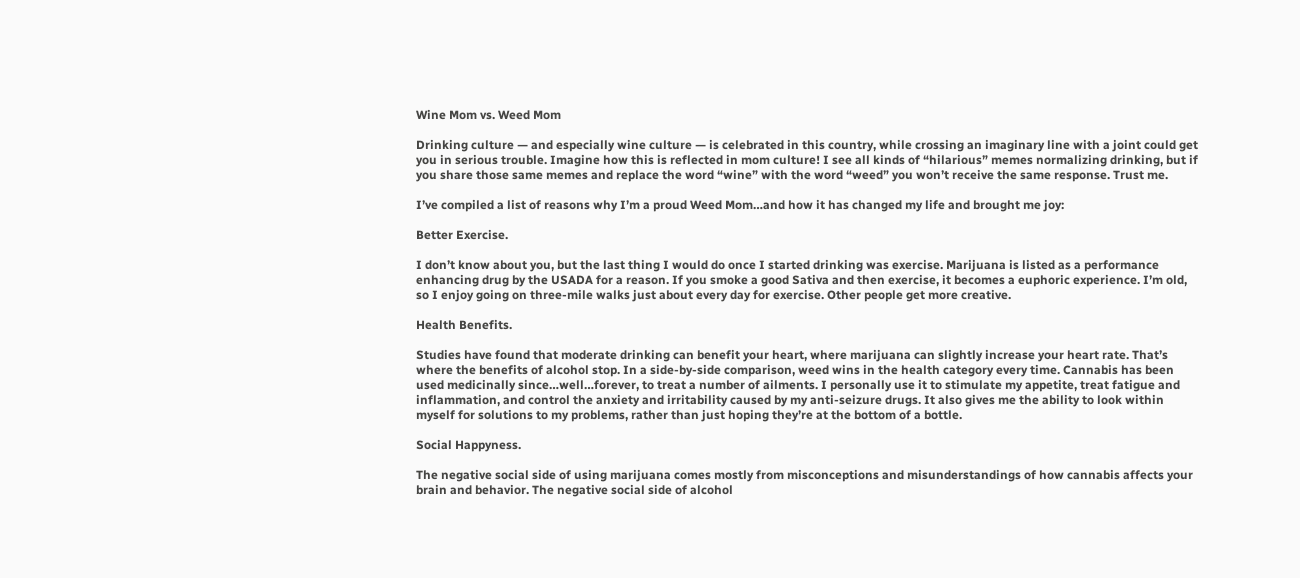Wine Mom vs. Weed Mom

Drinking culture — and especially wine culture — is celebrated in this country, while crossing an imaginary line with a joint could get you in serious trouble. Imagine how this is reflected in mom culture! I see all kinds of “hilarious” memes normalizing drinking, but if you share those same memes and replace the word “wine” with the word “weed” you won’t receive the same response. Trust me.

I’ve compiled a list of reasons why I’m a proud Weed Mom…and how it has changed my life and brought me joy:

Better Exercise.

I don’t know about you, but the last thing I would do once I started drinking was exercise. Marijuana is listed as a performance enhancing drug by the USADA for a reason. If you smoke a good Sativa and then exercise, it becomes a euphoric experience. I’m old, so I enjoy going on three-mile walks just about every day for exercise. Other people get more creative.

Health Benefits.

Studies have found that moderate drinking can benefit your heart, where marijuana can slightly increase your heart rate. That’s where the benefits of alcohol stop. In a side-by-side comparison, weed wins in the health category every time. Cannabis has been used medicinally since…well…forever, to treat a number of ailments. I personally use it to stimulate my appetite, treat fatigue and inflammation, and control the anxiety and irritability caused by my anti-seizure drugs. It also gives me the ability to look within myself for solutions to my problems, rather than just hoping they’re at the bottom of a bottle.

Social Happyness.

The negative social side of using marijuana comes mostly from misconceptions and misunderstandings of how cannabis affects your brain and behavior. The negative social side of alcohol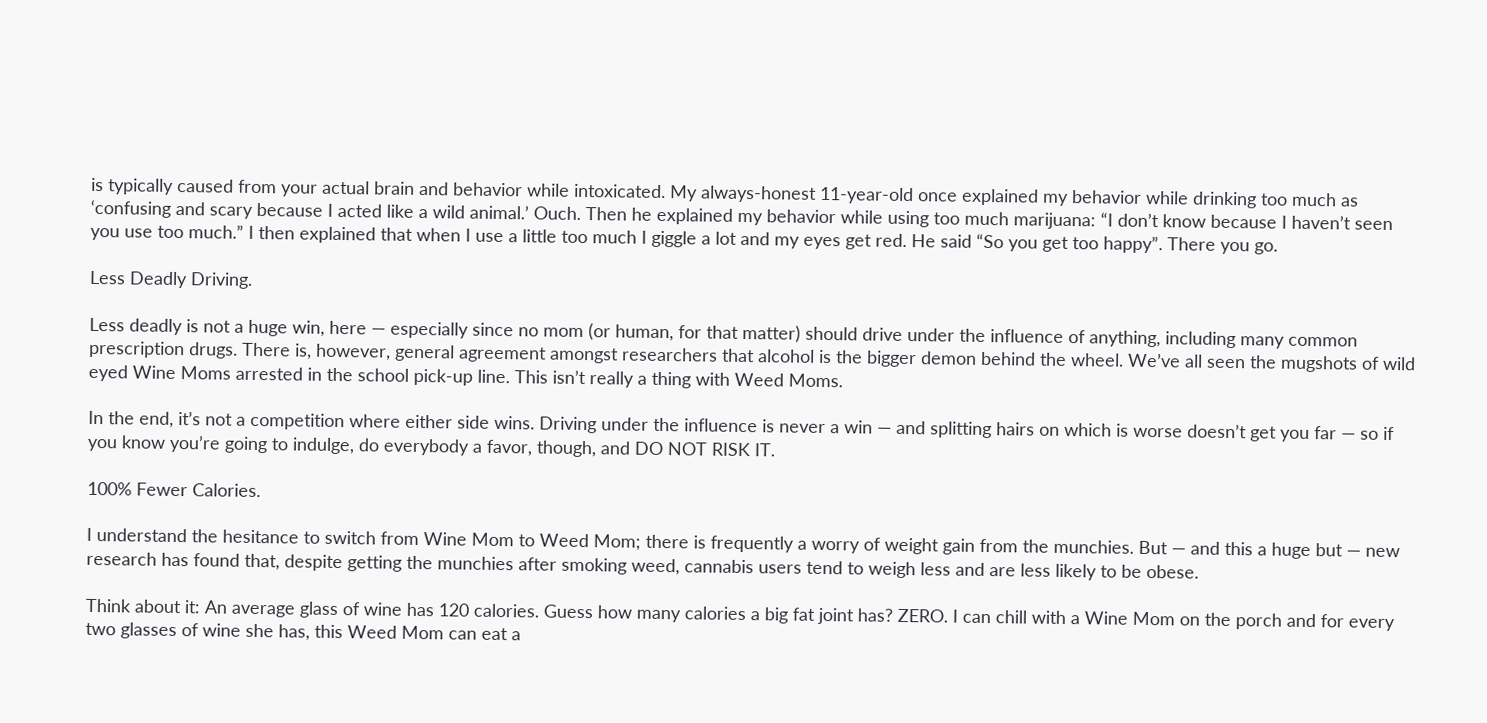is typically caused from your actual brain and behavior while intoxicated. My always-honest 11-year-old once explained my behavior while drinking too much as ‘confusing and scary because I acted like a wild animal.’ Ouch. Then he explained my behavior while using too much marijuana: “I don’t know because I haven’t seen you use too much.” I then explained that when I use a little too much I giggle a lot and my eyes get red. He said “So you get too happy”. There you go.

Less Deadly Driving.

Less deadly is not a huge win, here — especially since no mom (or human, for that matter) should drive under the influence of anything, including many common prescription drugs. There is, however, general agreement amongst researchers that alcohol is the bigger demon behind the wheel. We’ve all seen the mugshots of wild eyed Wine Moms arrested in the school pick-up line. This isn’t really a thing with Weed Moms.

In the end, it’s not a competition where either side wins. Driving under the influence is never a win — and splitting hairs on which is worse doesn’t get you far — so if you know you’re going to indulge, do everybody a favor, though, and DO NOT RISK IT.

100% Fewer Calories.

I understand the hesitance to switch from Wine Mom to Weed Mom; there is frequently a worry of weight gain from the munchies. But — and this a huge but — new research has found that, despite getting the munchies after smoking weed, cannabis users tend to weigh less and are less likely to be obese.

Think about it: An average glass of wine has 120 calories. Guess how many calories a big fat joint has? ZERO. I can chill with a Wine Mom on the porch and for every two glasses of wine she has, this Weed Mom can eat a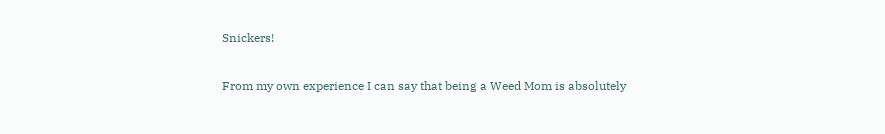Snickers!

From my own experience I can say that being a Weed Mom is absolutely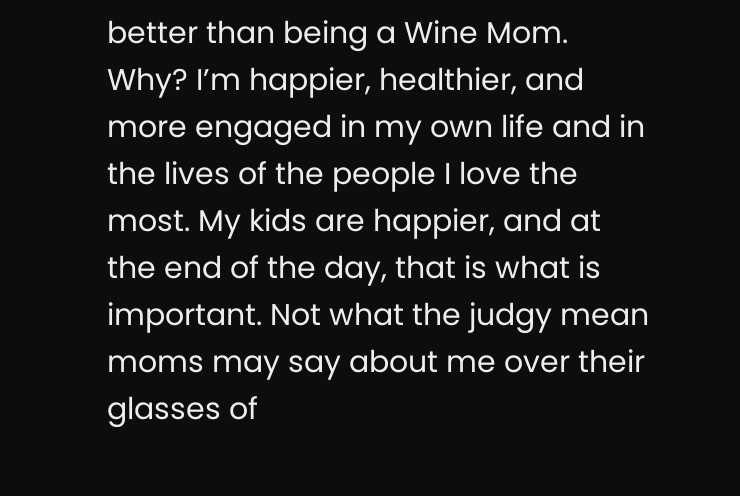better than being a Wine Mom. Why? I’m happier, healthier, and more engaged in my own life and in the lives of the people I love the most. My kids are happier, and at the end of the day, that is what is important. Not what the judgy mean moms may say about me over their glasses of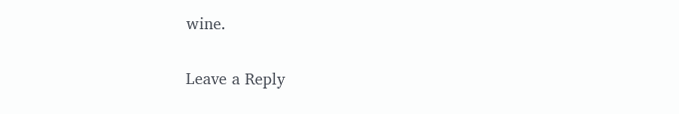wine.

Leave a Reply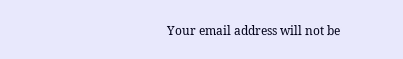Your email address will not be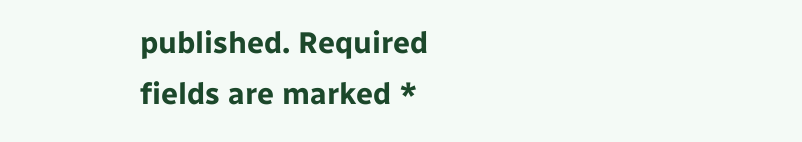published. Required fields are marked *